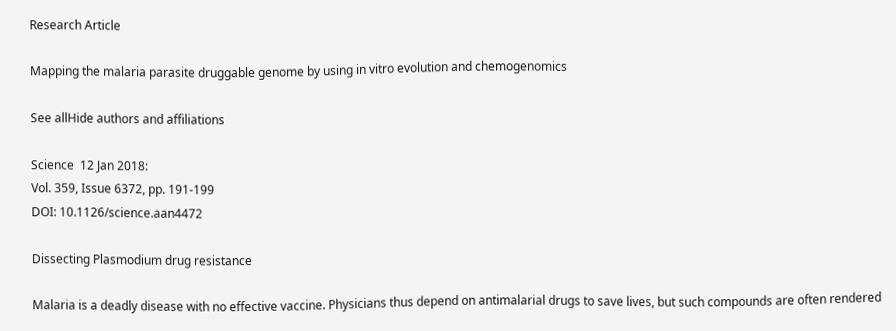Research Article

Mapping the malaria parasite druggable genome by using in vitro evolution and chemogenomics

See allHide authors and affiliations

Science  12 Jan 2018:
Vol. 359, Issue 6372, pp. 191-199
DOI: 10.1126/science.aan4472

Dissecting Plasmodium drug resistance

Malaria is a deadly disease with no effective vaccine. Physicians thus depend on antimalarial drugs to save lives, but such compounds are often rendered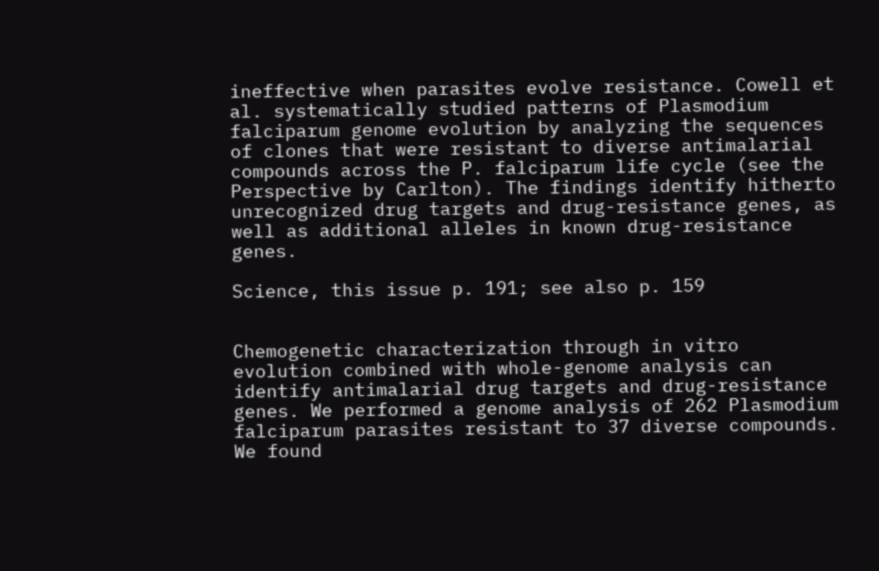ineffective when parasites evolve resistance. Cowell et al. systematically studied patterns of Plasmodium falciparum genome evolution by analyzing the sequences of clones that were resistant to diverse antimalarial compounds across the P. falciparum life cycle (see the Perspective by Carlton). The findings identify hitherto unrecognized drug targets and drug-resistance genes, as well as additional alleles in known drug-resistance genes.

Science, this issue p. 191; see also p. 159


Chemogenetic characterization through in vitro evolution combined with whole-genome analysis can identify antimalarial drug targets and drug-resistance genes. We performed a genome analysis of 262 Plasmodium falciparum parasites resistant to 37 diverse compounds. We found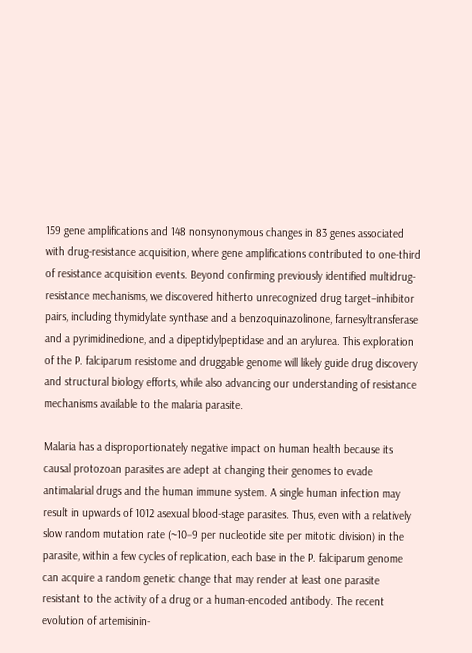159 gene amplifications and 148 nonsynonymous changes in 83 genes associated with drug-resistance acquisition, where gene amplifications contributed to one-third of resistance acquisition events. Beyond confirming previously identified multidrug-resistance mechanisms, we discovered hitherto unrecognized drug target–inhibitor pairs, including thymidylate synthase and a benzoquinazolinone, farnesyltransferase and a pyrimidinedione, and a dipeptidylpeptidase and an arylurea. This exploration of the P. falciparum resistome and druggable genome will likely guide drug discovery and structural biology efforts, while also advancing our understanding of resistance mechanisms available to the malaria parasite.

Malaria has a disproportionately negative impact on human health because its causal protozoan parasites are adept at changing their genomes to evade antimalarial drugs and the human immune system. A single human infection may result in upwards of 1012 asexual blood-stage parasites. Thus, even with a relatively slow random mutation rate (~10−9 per nucleotide site per mitotic division) in the parasite, within a few cycles of replication, each base in the P. falciparum genome can acquire a random genetic change that may render at least one parasite resistant to the activity of a drug or a human-encoded antibody. The recent evolution of artemisinin-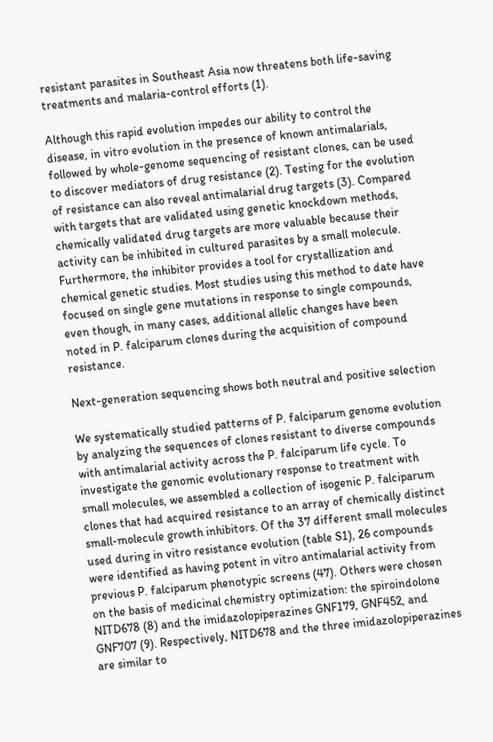resistant parasites in Southeast Asia now threatens both life-saving treatments and malaria-control efforts (1).

Although this rapid evolution impedes our ability to control the disease, in vitro evolution in the presence of known antimalarials, followed by whole-genome sequencing of resistant clones, can be used to discover mediators of drug resistance (2). Testing for the evolution of resistance can also reveal antimalarial drug targets (3). Compared with targets that are validated using genetic knockdown methods, chemically validated drug targets are more valuable because their activity can be inhibited in cultured parasites by a small molecule. Furthermore, the inhibitor provides a tool for crystallization and chemical genetic studies. Most studies using this method to date have focused on single gene mutations in response to single compounds, even though, in many cases, additional allelic changes have been noted in P. falciparum clones during the acquisition of compound resistance.

Next-generation sequencing shows both neutral and positive selection

We systematically studied patterns of P. falciparum genome evolution by analyzing the sequences of clones resistant to diverse compounds with antimalarial activity across the P. falciparum life cycle. To investigate the genomic evolutionary response to treatment with small molecules, we assembled a collection of isogenic P. falciparum clones that had acquired resistance to an array of chemically distinct small-molecule growth inhibitors. Of the 37 different small molecules used during in vitro resistance evolution (table S1), 26 compounds were identified as having potent in vitro antimalarial activity from previous P. falciparum phenotypic screens (47). Others were chosen on the basis of medicinal chemistry optimization: the spiroindolone NITD678 (8) and the imidazolopiperazines GNF179, GNF452, and GNF707 (9). Respectively, NITD678 and the three imidazolopiperazines are similar to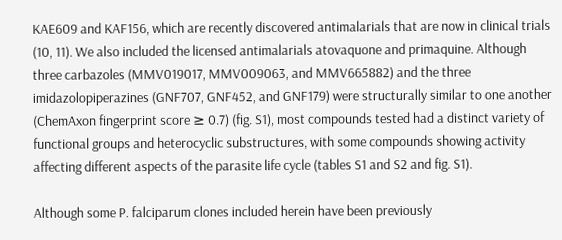KAE609 and KAF156, which are recently discovered antimalarials that are now in clinical trials (10, 11). We also included the licensed antimalarials atovaquone and primaquine. Although three carbazoles (MMV019017, MMV009063, and MMV665882) and the three imidazolopiperazines (GNF707, GNF452, and GNF179) were structurally similar to one another (ChemAxon fingerprint score ≥ 0.7) (fig. S1), most compounds tested had a distinct variety of functional groups and heterocyclic substructures, with some compounds showing activity affecting different aspects of the parasite life cycle (tables S1 and S2 and fig. S1).

Although some P. falciparum clones included herein have been previously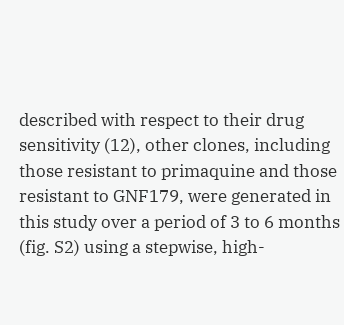described with respect to their drug sensitivity (12), other clones, including those resistant to primaquine and those resistant to GNF179, were generated in this study over a period of 3 to 6 months (fig. S2) using a stepwise, high-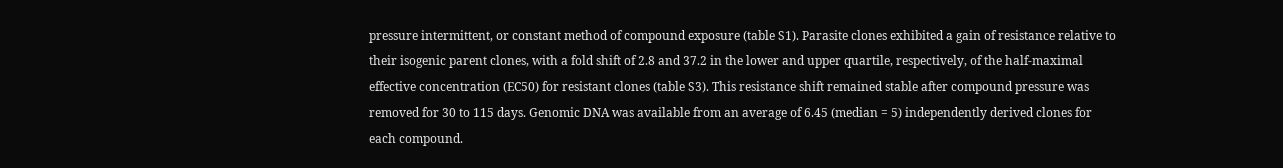pressure intermittent, or constant method of compound exposure (table S1). Parasite clones exhibited a gain of resistance relative to their isogenic parent clones, with a fold shift of 2.8 and 37.2 in the lower and upper quartile, respectively, of the half-maximal effective concentration (EC50) for resistant clones (table S3). This resistance shift remained stable after compound pressure was removed for 30 to 115 days. Genomic DNA was available from an average of 6.45 (median = 5) independently derived clones for each compound.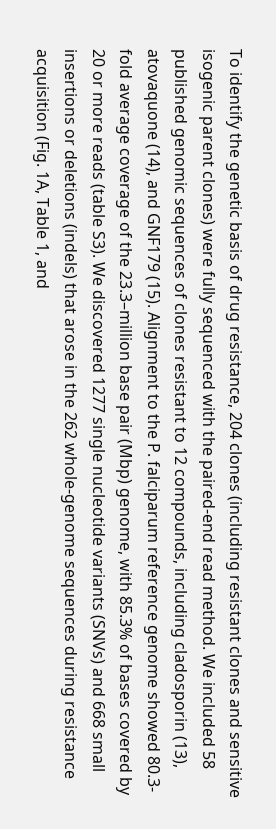To identify the genetic basis of drug resistance, 204 clones (including resistant clones and sensitive isogenic parent clones) were fully sequenced with the paired-end read method. We included 58 published genomic sequences of clones resistant to 12 compounds, including cladosporin (13), atovaquone (14), and GNF179 (15). Alignment to the P. falciparum reference genome showed 80.3-fold average coverage of the 23.3–million base pair (Mbp) genome, with 85.3% of bases covered by 20 or more reads (table S3). We discovered 1277 single nucleotide variants (SNVs) and 668 small insertions or deletions (indels) that arose in the 262 whole-genome sequences during resistance acquisition (Fig. 1A, Table 1, and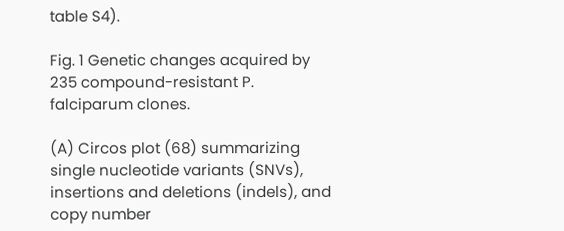table S4).

Fig. 1 Genetic changes acquired by 235 compound-resistant P. falciparum clones.

(A) Circos plot (68) summarizing single nucleotide variants (SNVs), insertions and deletions (indels), and copy number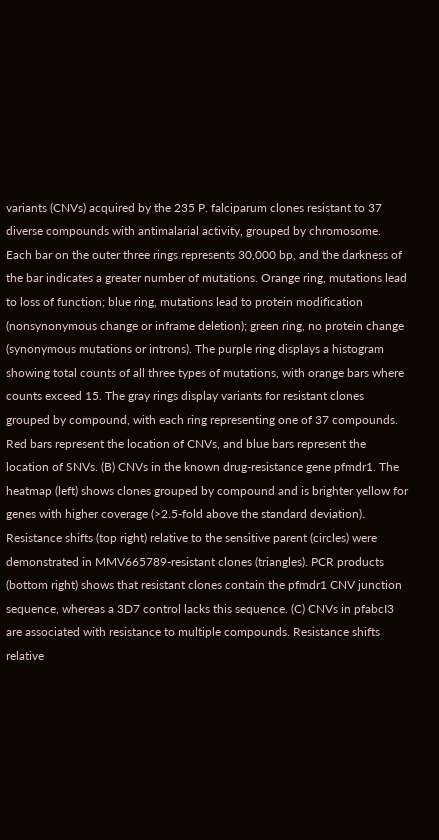variants (CNVs) acquired by the 235 P. falciparum clones resistant to 37 diverse compounds with antimalarial activity, grouped by chromosome. Each bar on the outer three rings represents 30,000 bp, and the darkness of the bar indicates a greater number of mutations. Orange ring, mutations lead to loss of function; blue ring, mutations lead to protein modification (nonsynonymous change or inframe deletion); green ring, no protein change (synonymous mutations or introns). The purple ring displays a histogram showing total counts of all three types of mutations, with orange bars where counts exceed 15. The gray rings display variants for resistant clones grouped by compound, with each ring representing one of 37 compounds. Red bars represent the location of CNVs, and blue bars represent the location of SNVs. (B) CNVs in the known drug-resistance gene pfmdr1. The heatmap (left) shows clones grouped by compound and is brighter yellow for genes with higher coverage (>2.5-fold above the standard deviation). Resistance shifts (top right) relative to the sensitive parent (circles) were demonstrated in MMV665789-resistant clones (triangles). PCR products (bottom right) shows that resistant clones contain the pfmdr1 CNV junction sequence, whereas a 3D7 control lacks this sequence. (C) CNVs in pfabcI3 are associated with resistance to multiple compounds. Resistance shifts relative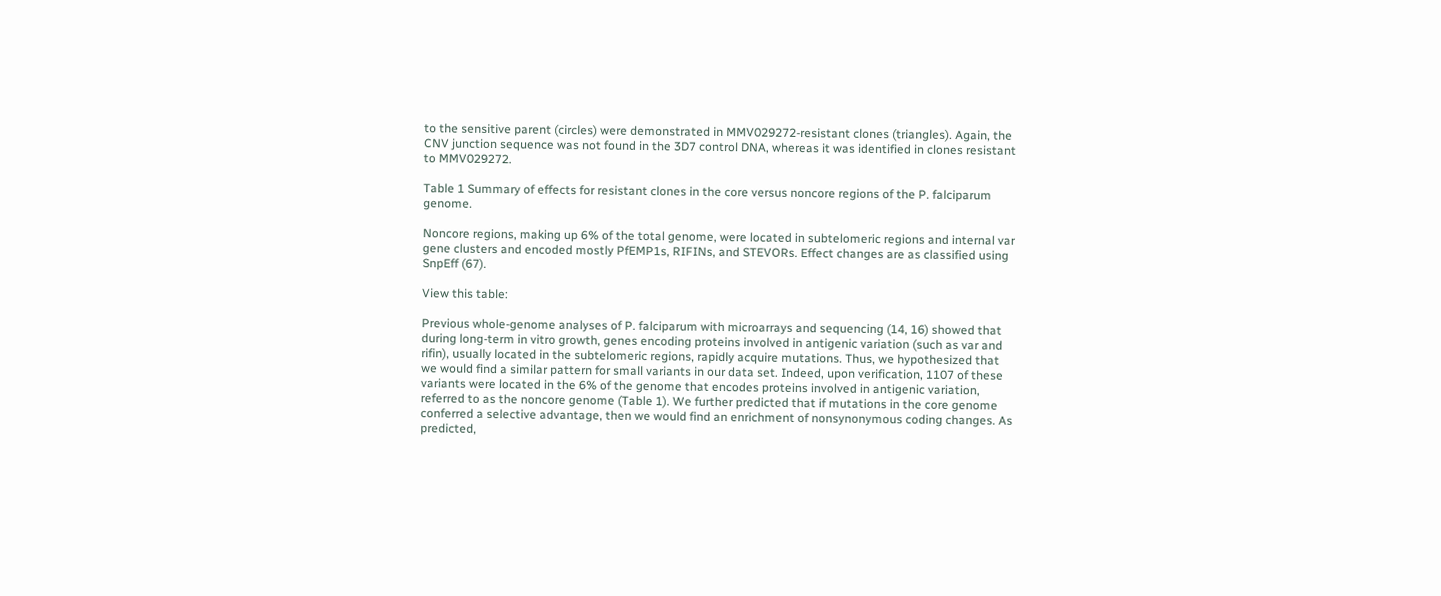to the sensitive parent (circles) were demonstrated in MMV029272-resistant clones (triangles). Again, the CNV junction sequence was not found in the 3D7 control DNA, whereas it was identified in clones resistant to MMV029272.

Table 1 Summary of effects for resistant clones in the core versus noncore regions of the P. falciparum genome.

Noncore regions, making up 6% of the total genome, were located in subtelomeric regions and internal var gene clusters and encoded mostly PfEMP1s, RIFINs, and STEVORs. Effect changes are as classified using SnpEff (67).

View this table:

Previous whole-genome analyses of P. falciparum with microarrays and sequencing (14, 16) showed that during long-term in vitro growth, genes encoding proteins involved in antigenic variation (such as var and rifin), usually located in the subtelomeric regions, rapidly acquire mutations. Thus, we hypothesized that we would find a similar pattern for small variants in our data set. Indeed, upon verification, 1107 of these variants were located in the 6% of the genome that encodes proteins involved in antigenic variation, referred to as the noncore genome (Table 1). We further predicted that if mutations in the core genome conferred a selective advantage, then we would find an enrichment of nonsynonymous coding changes. As predicted,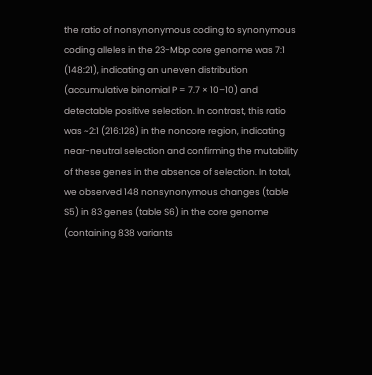the ratio of nonsynonymous coding to synonymous coding alleles in the 23-Mbp core genome was 7:1 (148:21), indicating an uneven distribution (accumulative binomial P = 7.7 × 10–10) and detectable positive selection. In contrast, this ratio was ~2:1 (216:128) in the noncore region, indicating near-neutral selection and confirming the mutability of these genes in the absence of selection. In total, we observed 148 nonsynonymous changes (table S5) in 83 genes (table S6) in the core genome (containing 838 variants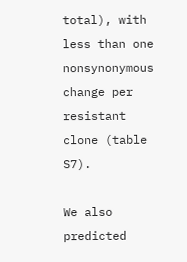total), with less than one nonsynonymous change per resistant clone (table S7).

We also predicted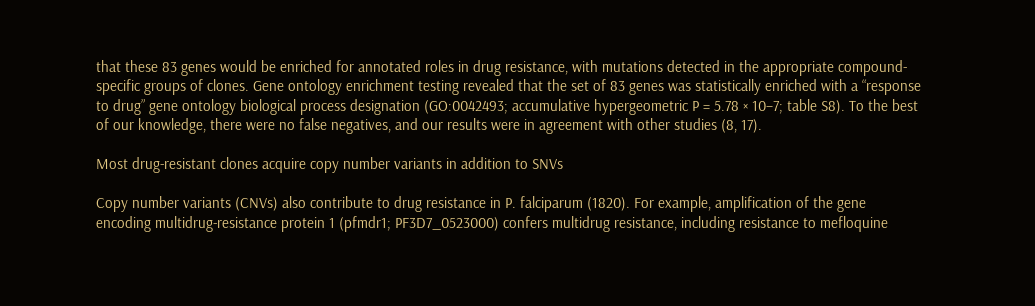that these 83 genes would be enriched for annotated roles in drug resistance, with mutations detected in the appropriate compound-specific groups of clones. Gene ontology enrichment testing revealed that the set of 83 genes was statistically enriched with a “response to drug” gene ontology biological process designation (GO:0042493; accumulative hypergeometric P = 5.78 × 10–7; table S8). To the best of our knowledge, there were no false negatives, and our results were in agreement with other studies (8, 17).

Most drug-resistant clones acquire copy number variants in addition to SNVs

Copy number variants (CNVs) also contribute to drug resistance in P. falciparum (1820). For example, amplification of the gene encoding multidrug-resistance protein 1 (pfmdr1; PF3D7_0523000) confers multidrug resistance, including resistance to mefloquine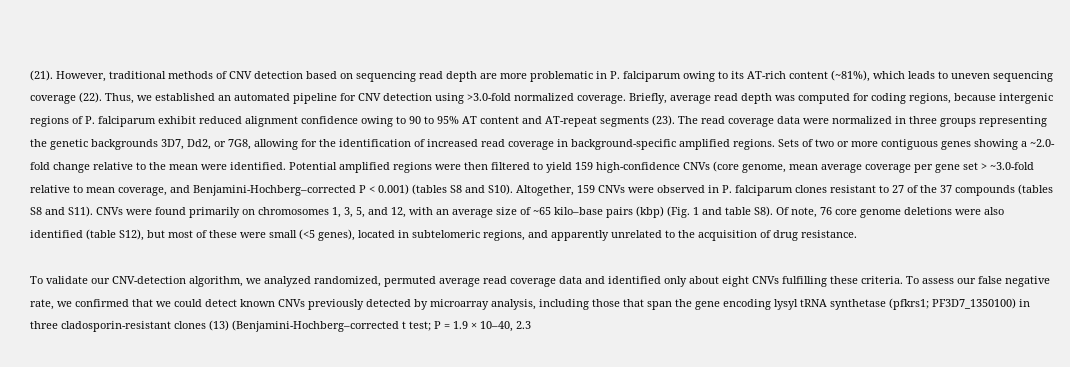(21). However, traditional methods of CNV detection based on sequencing read depth are more problematic in P. falciparum owing to its AT-rich content (~81%), which leads to uneven sequencing coverage (22). Thus, we established an automated pipeline for CNV detection using >3.0-fold normalized coverage. Briefly, average read depth was computed for coding regions, because intergenic regions of P. falciparum exhibit reduced alignment confidence owing to 90 to 95% AT content and AT-repeat segments (23). The read coverage data were normalized in three groups representing the genetic backgrounds 3D7, Dd2, or 7G8, allowing for the identification of increased read coverage in background-specific amplified regions. Sets of two or more contiguous genes showing a ~2.0-fold change relative to the mean were identified. Potential amplified regions were then filtered to yield 159 high-confidence CNVs (core genome, mean average coverage per gene set > ~3.0-fold relative to mean coverage, and Benjamini-Hochberg–corrected P < 0.001) (tables S8 and S10). Altogether, 159 CNVs were observed in P. falciparum clones resistant to 27 of the 37 compounds (tables S8 and S11). CNVs were found primarily on chromosomes 1, 3, 5, and 12, with an average size of ~65 kilo–base pairs (kbp) (Fig. 1 and table S8). Of note, 76 core genome deletions were also identified (table S12), but most of these were small (<5 genes), located in subtelomeric regions, and apparently unrelated to the acquisition of drug resistance.

To validate our CNV-detection algorithm, we analyzed randomized, permuted average read coverage data and identified only about eight CNVs fulfilling these criteria. To assess our false negative rate, we confirmed that we could detect known CNVs previously detected by microarray analysis, including those that span the gene encoding lysyl tRNA synthetase (pfkrs1; PF3D7_1350100) in three cladosporin-resistant clones (13) (Benjamini-Hochberg–corrected t test; P = 1.9 × 10–40, 2.3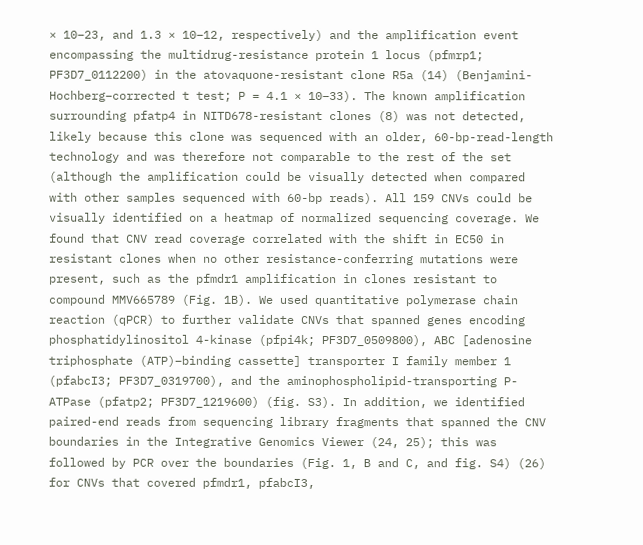× 10–23, and 1.3 × 10–12, respectively) and the amplification event encompassing the multidrug-resistance protein 1 locus (pfmrp1; PF3D7_0112200) in the atovaquone-resistant clone R5a (14) (Benjamini-Hochberg–corrected t test; P = 4.1 × 10–33). The known amplification surrounding pfatp4 in NITD678-resistant clones (8) was not detected, likely because this clone was sequenced with an older, 60-bp-read-length technology and was therefore not comparable to the rest of the set (although the amplification could be visually detected when compared with other samples sequenced with 60-bp reads). All 159 CNVs could be visually identified on a heatmap of normalized sequencing coverage. We found that CNV read coverage correlated with the shift in EC50 in resistant clones when no other resistance-conferring mutations were present, such as the pfmdr1 amplification in clones resistant to compound MMV665789 (Fig. 1B). We used quantitative polymerase chain reaction (qPCR) to further validate CNVs that spanned genes encoding phosphatidylinositol 4-kinase (pfpi4k; PF3D7_0509800), ABC [adenosine triphosphate (ATP)–binding cassette] transporter I family member 1 (pfabcI3; PF3D7_0319700), and the aminophospholipid-transporting P-ATPase (pfatp2; PF3D7_1219600) (fig. S3). In addition, we identified paired-end reads from sequencing library fragments that spanned the CNV boundaries in the Integrative Genomics Viewer (24, 25); this was followed by PCR over the boundaries (Fig. 1, B and C, and fig. S4) (26) for CNVs that covered pfmdr1, pfabcI3,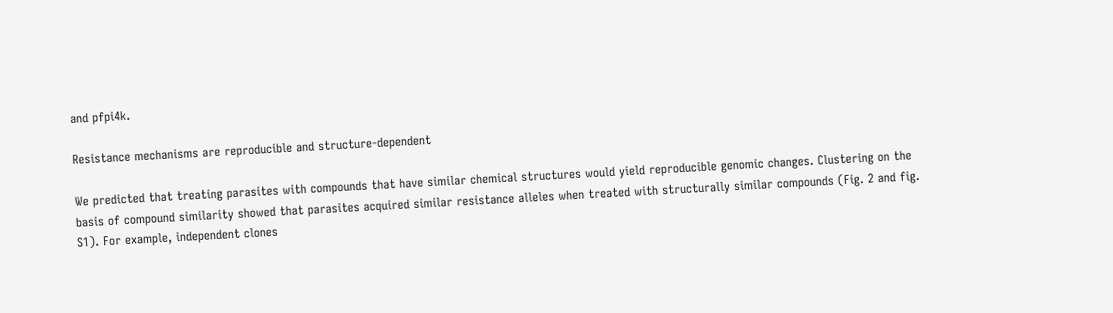and pfpi4k.

Resistance mechanisms are reproducible and structure-dependent

We predicted that treating parasites with compounds that have similar chemical structures would yield reproducible genomic changes. Clustering on the basis of compound similarity showed that parasites acquired similar resistance alleles when treated with structurally similar compounds (Fig. 2 and fig. S1). For example, independent clones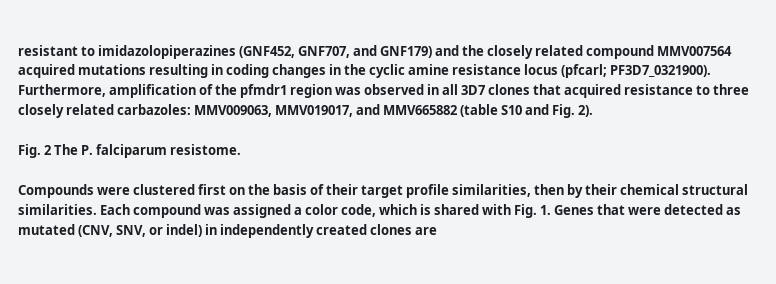resistant to imidazolopiperazines (GNF452, GNF707, and GNF179) and the closely related compound MMV007564 acquired mutations resulting in coding changes in the cyclic amine resistance locus (pfcarl; PF3D7_0321900). Furthermore, amplification of the pfmdr1 region was observed in all 3D7 clones that acquired resistance to three closely related carbazoles: MMV009063, MMV019017, and MMV665882 (table S10 and Fig. 2).

Fig. 2 The P. falciparum resistome.

Compounds were clustered first on the basis of their target profile similarities, then by their chemical structural similarities. Each compound was assigned a color code, which is shared with Fig. 1. Genes that were detected as mutated (CNV, SNV, or indel) in independently created clones are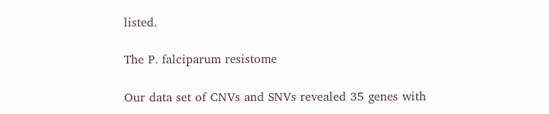listed.

The P. falciparum resistome

Our data set of CNVs and SNVs revealed 35 genes with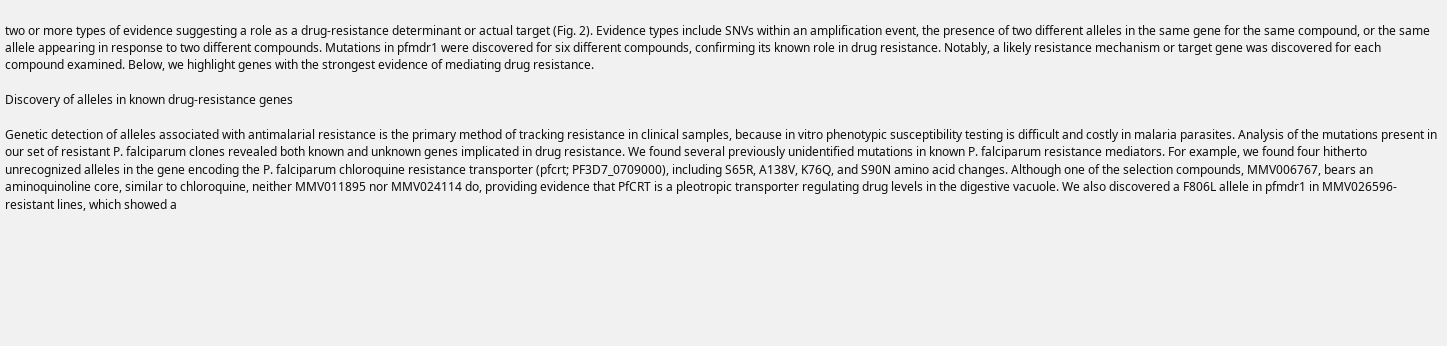two or more types of evidence suggesting a role as a drug-resistance determinant or actual target (Fig. 2). Evidence types include SNVs within an amplification event, the presence of two different alleles in the same gene for the same compound, or the same allele appearing in response to two different compounds. Mutations in pfmdr1 were discovered for six different compounds, confirming its known role in drug resistance. Notably, a likely resistance mechanism or target gene was discovered for each compound examined. Below, we highlight genes with the strongest evidence of mediating drug resistance.

Discovery of alleles in known drug-resistance genes

Genetic detection of alleles associated with antimalarial resistance is the primary method of tracking resistance in clinical samples, because in vitro phenotypic susceptibility testing is difficult and costly in malaria parasites. Analysis of the mutations present in our set of resistant P. falciparum clones revealed both known and unknown genes implicated in drug resistance. We found several previously unidentified mutations in known P. falciparum resistance mediators. For example, we found four hitherto unrecognized alleles in the gene encoding the P. falciparum chloroquine resistance transporter (pfcrt; PF3D7_0709000), including S65R, A138V, K76Q, and S90N amino acid changes. Although one of the selection compounds, MMV006767, bears an aminoquinoline core, similar to chloroquine, neither MMV011895 nor MMV024114 do, providing evidence that PfCRT is a pleotropic transporter regulating drug levels in the digestive vacuole. We also discovered a F806L allele in pfmdr1 in MMV026596-resistant lines, which showed a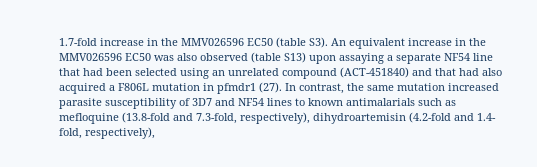1.7-fold increase in the MMV026596 EC50 (table S3). An equivalent increase in the MMV026596 EC50 was also observed (table S13) upon assaying a separate NF54 line that had been selected using an unrelated compound (ACT-451840) and that had also acquired a F806L mutation in pfmdr1 (27). In contrast, the same mutation increased parasite susceptibility of 3D7 and NF54 lines to known antimalarials such as mefloquine (13.8-fold and 7.3-fold, respectively), dihydroartemisin (4.2-fold and 1.4-fold, respectively),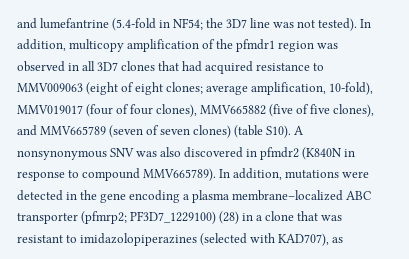and lumefantrine (5.4-fold in NF54; the 3D7 line was not tested). In addition, multicopy amplification of the pfmdr1 region was observed in all 3D7 clones that had acquired resistance to MMV009063 (eight of eight clones; average amplification, 10-fold), MMV019017 (four of four clones), MMV665882 (five of five clones), and MMV665789 (seven of seven clones) (table S10). A nonsynonymous SNV was also discovered in pfmdr2 (K840N in response to compound MMV665789). In addition, mutations were detected in the gene encoding a plasma membrane–localized ABC transporter (pfmrp2; PF3D7_1229100) (28) in a clone that was resistant to imidazolopiperazines (selected with KAD707), as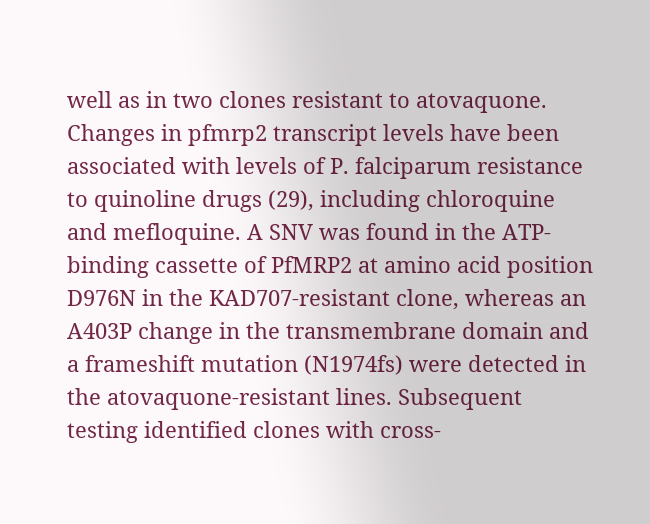well as in two clones resistant to atovaquone. Changes in pfmrp2 transcript levels have been associated with levels of P. falciparum resistance to quinoline drugs (29), including chloroquine and mefloquine. A SNV was found in the ATP-binding cassette of PfMRP2 at amino acid position D976N in the KAD707-resistant clone, whereas an A403P change in the transmembrane domain and a frameshift mutation (N1974fs) were detected in the atovaquone-resistant lines. Subsequent testing identified clones with cross-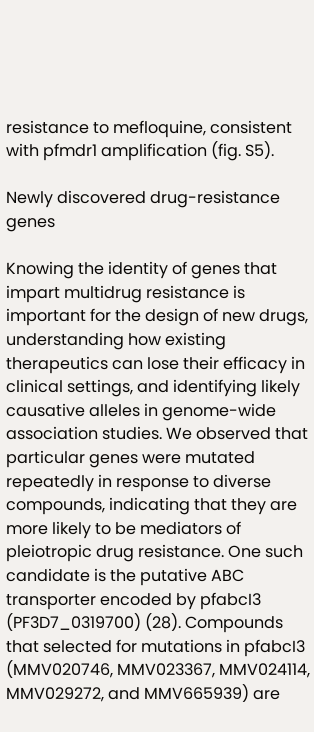resistance to mefloquine, consistent with pfmdr1 amplification (fig. S5).

Newly discovered drug-resistance genes

Knowing the identity of genes that impart multidrug resistance is important for the design of new drugs, understanding how existing therapeutics can lose their efficacy in clinical settings, and identifying likely causative alleles in genome-wide association studies. We observed that particular genes were mutated repeatedly in response to diverse compounds, indicating that they are more likely to be mediators of pleiotropic drug resistance. One such candidate is the putative ABC transporter encoded by pfabcI3 (PF3D7_0319700) (28). Compounds that selected for mutations in pfabcI3 (MMV020746, MMV023367, MMV024114, MMV029272, and MMV665939) are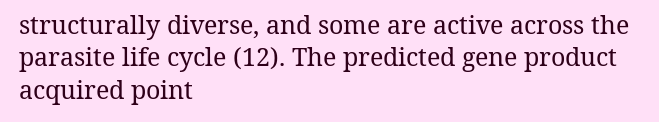structurally diverse, and some are active across the parasite life cycle (12). The predicted gene product acquired point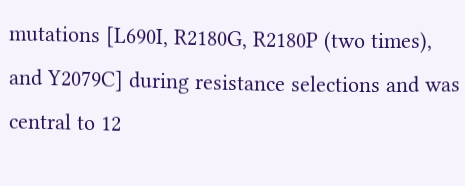mutations [L690I, R2180G, R2180P (two times), and Y2079C] during resistance selections and was central to 12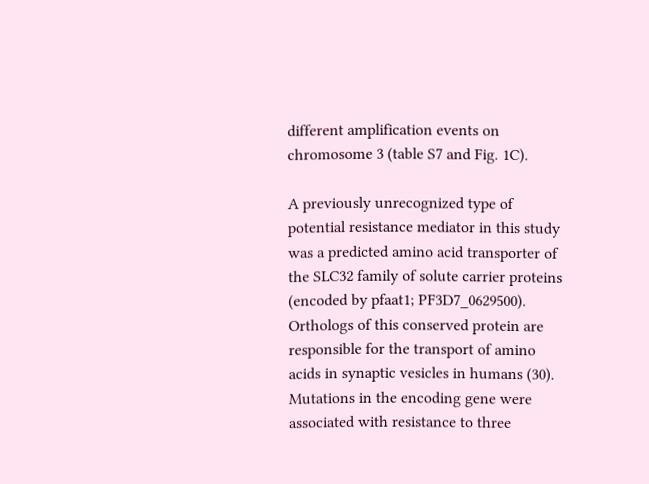different amplification events on chromosome 3 (table S7 and Fig. 1C).

A previously unrecognized type of potential resistance mediator in this study was a predicted amino acid transporter of the SLC32 family of solute carrier proteins (encoded by pfaat1; PF3D7_0629500). Orthologs of this conserved protein are responsible for the transport of amino acids in synaptic vesicles in humans (30). Mutations in the encoding gene were associated with resistance to three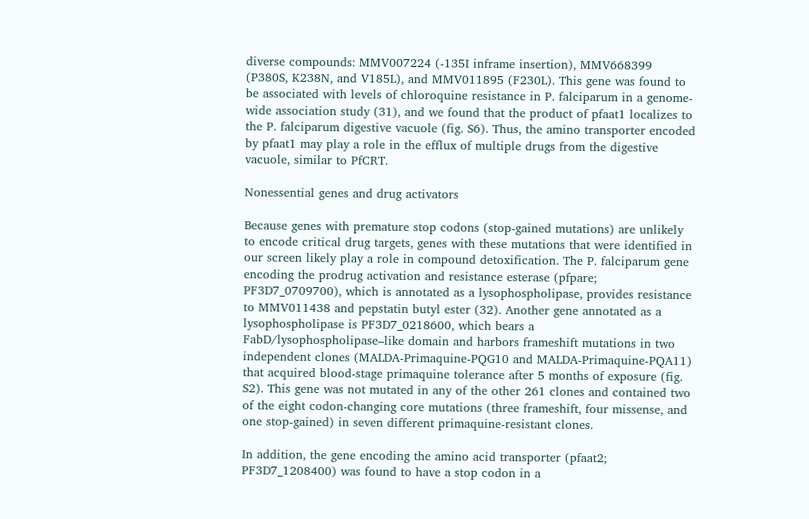diverse compounds: MMV007224 (-135I inframe insertion), MMV668399 (P380S, K238N, and V185L), and MMV011895 (F230L). This gene was found to be associated with levels of chloroquine resistance in P. falciparum in a genome-wide association study (31), and we found that the product of pfaat1 localizes to the P. falciparum digestive vacuole (fig. S6). Thus, the amino transporter encoded by pfaat1 may play a role in the efflux of multiple drugs from the digestive vacuole, similar to PfCRT.

Nonessential genes and drug activators

Because genes with premature stop codons (stop-gained mutations) are unlikely to encode critical drug targets, genes with these mutations that were identified in our screen likely play a role in compound detoxification. The P. falciparum gene encoding the prodrug activation and resistance esterase (pfpare; PF3D7_0709700), which is annotated as a lysophospholipase, provides resistance to MMV011438 and pepstatin butyl ester (32). Another gene annotated as a lysophospholipase is PF3D7_0218600, which bears a FabD/lysophospholipase–like domain and harbors frameshift mutations in two independent clones (MALDA-Primaquine-PQG10 and MALDA-Primaquine-PQA11) that acquired blood-stage primaquine tolerance after 5 months of exposure (fig. S2). This gene was not mutated in any of the other 261 clones and contained two of the eight codon-changing core mutations (three frameshift, four missense, and one stop-gained) in seven different primaquine-resistant clones.

In addition, the gene encoding the amino acid transporter (pfaat2; PF3D7_1208400) was found to have a stop codon in a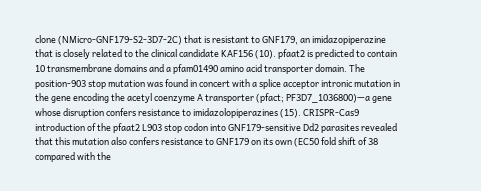clone (NMicro-GNF179-S2-3D7-2C) that is resistant to GNF179, an imidazopiperazine that is closely related to the clinical candidate KAF156 (10). pfaat2 is predicted to contain 10 transmembrane domains and a pfam01490 amino acid transporter domain. The position-903 stop mutation was found in concert with a splice acceptor intronic mutation in the gene encoding the acetyl coenzyme A transporter (pfact; PF3D7_1036800)—a gene whose disruption confers resistance to imidazolopiperazines (15). CRISPR-Cas9 introduction of the pfaat2 L903 stop codon into GNF179-sensitive Dd2 parasites revealed that this mutation also confers resistance to GNF179 on its own (EC50 fold shift of 38 compared with the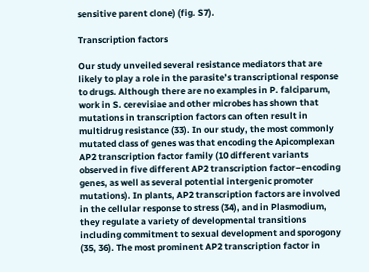sensitive parent clone) (fig. S7).

Transcription factors

Our study unveiled several resistance mediators that are likely to play a role in the parasite’s transcriptional response to drugs. Although there are no examples in P. falciparum, work in S. cerevisiae and other microbes has shown that mutations in transcription factors can often result in multidrug resistance (33). In our study, the most commonly mutated class of genes was that encoding the Apicomplexan AP2 transcription factor family (10 different variants observed in five different AP2 transcription factor–encoding genes, as well as several potential intergenic promoter mutations). In plants, AP2 transcription factors are involved in the cellular response to stress (34), and in Plasmodium, they regulate a variety of developmental transitions including commitment to sexual development and sporogony (35, 36). The most prominent AP2 transcription factor in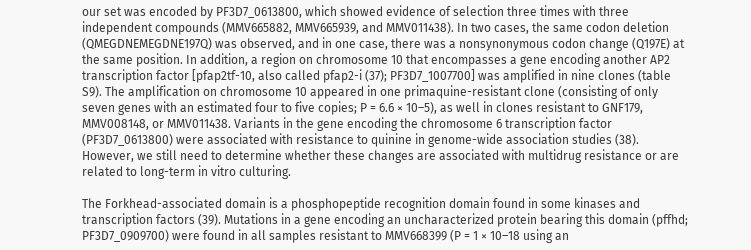our set was encoded by PF3D7_0613800, which showed evidence of selection three times with three independent compounds (MMV665882, MMV665939, and MMV011438). In two cases, the same codon deletion (QMEGDNEMEGDNE197Q) was observed, and in one case, there was a nonsynonymous codon change (Q197E) at the same position. In addition, a region on chromosome 10 that encompasses a gene encoding another AP2 transcription factor [pfap2tf-10, also called pfap2-i (37); PF3D7_1007700] was amplified in nine clones (table S9). The amplification on chromosome 10 appeared in one primaquine-resistant clone (consisting of only seven genes with an estimated four to five copies; P = 6.6 × 10–5), as well in clones resistant to GNF179, MMV008148, or MMV011438. Variants in the gene encoding the chromosome 6 transcription factor (PF3D7_0613800) were associated with resistance to quinine in genome-wide association studies (38). However, we still need to determine whether these changes are associated with multidrug resistance or are related to long-term in vitro culturing.

The Forkhead-associated domain is a phosphopeptide recognition domain found in some kinases and transcription factors (39). Mutations in a gene encoding an uncharacterized protein bearing this domain (pffhd; PF3D7_0909700) were found in all samples resistant to MMV668399 (P = 1 × 10–18 using an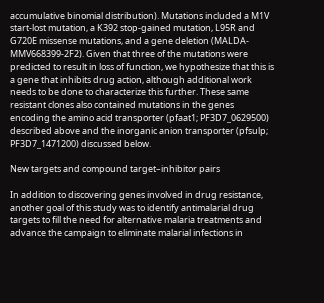accumulative binomial distribution). Mutations included a M1V start-lost mutation, a K392 stop-gained mutation, L95R and G720E missense mutations, and a gene deletion (MALDA-MMV668399-2F2). Given that three of the mutations were predicted to result in loss of function, we hypothesize that this is a gene that inhibits drug action, although additional work needs to be done to characterize this further. These same resistant clones also contained mutations in the genes encoding the amino acid transporter (pfaat1; PF3D7_0629500) described above and the inorganic anion transporter (pfsulp; PF3D7_1471200) discussed below.

New targets and compound target–inhibitor pairs

In addition to discovering genes involved in drug resistance, another goal of this study was to identify antimalarial drug targets to fill the need for alternative malaria treatments and advance the campaign to eliminate malarial infections in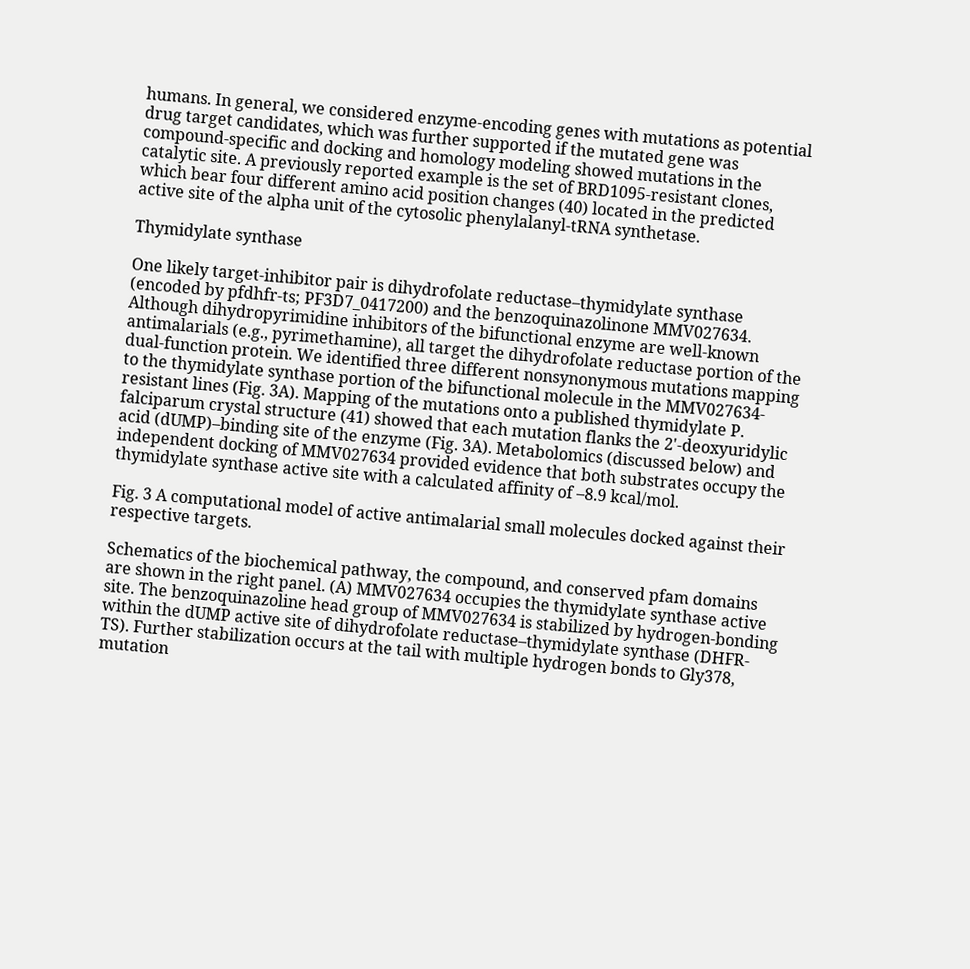humans. In general, we considered enzyme-encoding genes with mutations as potential drug target candidates, which was further supported if the mutated gene was compound-specific and docking and homology modeling showed mutations in the catalytic site. A previously reported example is the set of BRD1095-resistant clones, which bear four different amino acid position changes (40) located in the predicted active site of the alpha unit of the cytosolic phenylalanyl-tRNA synthetase.

Thymidylate synthase

One likely target-inhibitor pair is dihydrofolate reductase–thymidylate synthase (encoded by pfdhfr-ts; PF3D7_0417200) and the benzoquinazolinone MMV027634. Although dihydropyrimidine inhibitors of the bifunctional enzyme are well-known antimalarials (e.g., pyrimethamine), all target the dihydrofolate reductase portion of the dual-function protein. We identified three different nonsynonymous mutations mapping to the thymidylate synthase portion of the bifunctional molecule in the MMV027634-resistant lines (Fig. 3A). Mapping of the mutations onto a published thymidylate P. falciparum crystal structure (41) showed that each mutation flanks the 2'-deoxyuridylic acid (dUMP)–binding site of the enzyme (Fig. 3A). Metabolomics (discussed below) and independent docking of MMV027634 provided evidence that both substrates occupy the thymidylate synthase active site with a calculated affinity of –8.9 kcal/mol.

Fig. 3 A computational model of active antimalarial small molecules docked against their respective targets.

Schematics of the biochemical pathway, the compound, and conserved pfam domains are shown in the right panel. (A) MMV027634 occupies the thymidylate synthase active site. The benzoquinazoline head group of MMV027634 is stabilized by hydrogen-bonding within the dUMP active site of dihydrofolate reductase–thymidylate synthase (DHFR-TS). Further stabilization occurs at the tail with multiple hydrogen bonds to Gly378, mutation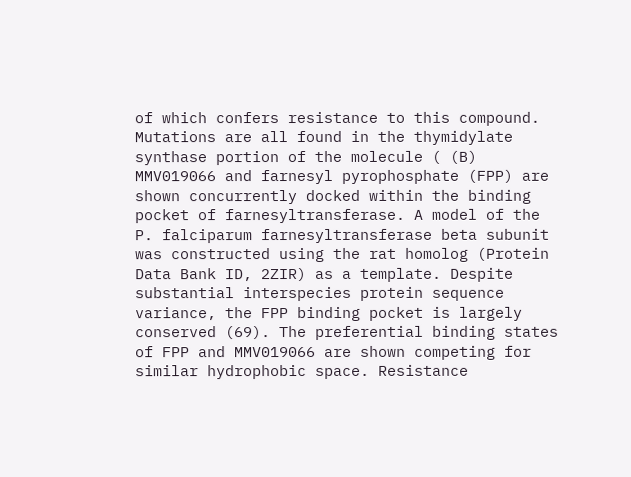of which confers resistance to this compound. Mutations are all found in the thymidylate synthase portion of the molecule ( (B) MMV019066 and farnesyl pyrophosphate (FPP) are shown concurrently docked within the binding pocket of farnesyltransferase. A model of the P. falciparum farnesyltransferase beta subunit was constructed using the rat homolog (Protein Data Bank ID, 2ZIR) as a template. Despite substantial interspecies protein sequence variance, the FPP binding pocket is largely conserved (69). The preferential binding states of FPP and MMV019066 are shown competing for similar hydrophobic space. Resistance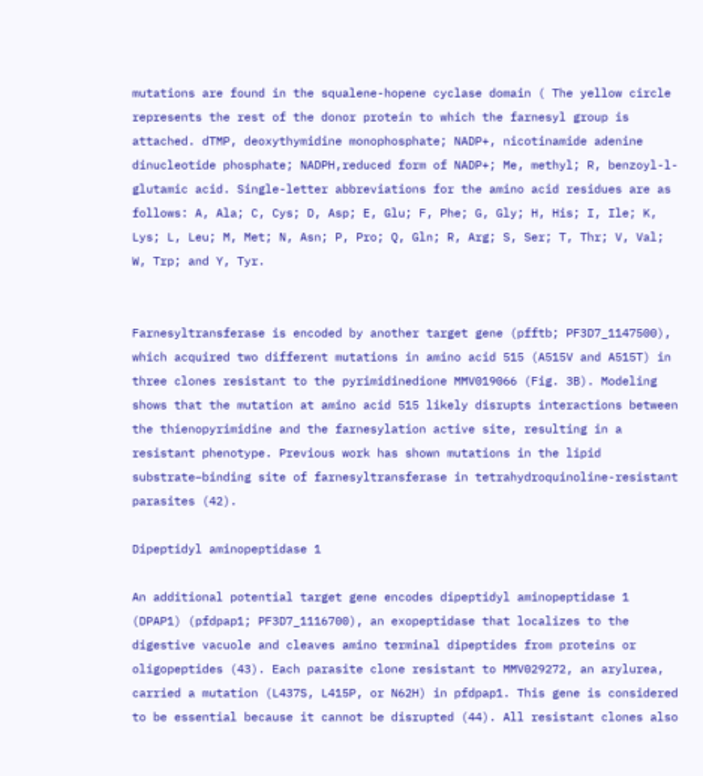mutations are found in the squalene-hopene cyclase domain ( The yellow circle represents the rest of the donor protein to which the farnesyl group is attached. dTMP, deoxythymidine monophosphate; NADP+, nicotinamide adenine dinucleotide phosphate; NADPH,reduced form of NADP+; Me, methyl; R, benzoyl-l-glutamic acid. Single-letter abbreviations for the amino acid residues are as follows: A, Ala; C, Cys; D, Asp; E, Glu; F, Phe; G, Gly; H, His; I, Ile; K, Lys; L, Leu; M, Met; N, Asn; P, Pro; Q, Gln; R, Arg; S, Ser; T, Thr; V, Val; W, Trp; and Y, Tyr.


Farnesyltransferase is encoded by another target gene (pfftb; PF3D7_1147500), which acquired two different mutations in amino acid 515 (A515V and A515T) in three clones resistant to the pyrimidinedione MMV019066 (Fig. 3B). Modeling shows that the mutation at amino acid 515 likely disrupts interactions between the thienopyrimidine and the farnesylation active site, resulting in a resistant phenotype. Previous work has shown mutations in the lipid substrate–binding site of farnesyltransferase in tetrahydroquinoline-resistant parasites (42).

Dipeptidyl aminopeptidase 1

An additional potential target gene encodes dipeptidyl aminopeptidase 1 (DPAP1) (pfdpap1; PF3D7_1116700), an exopeptidase that localizes to the digestive vacuole and cleaves amino terminal dipeptides from proteins or oligopeptides (43). Each parasite clone resistant to MMV029272, an arylurea, carried a mutation (L437S, L415P, or N62H) in pfdpap1. This gene is considered to be essential because it cannot be disrupted (44). All resistant clones also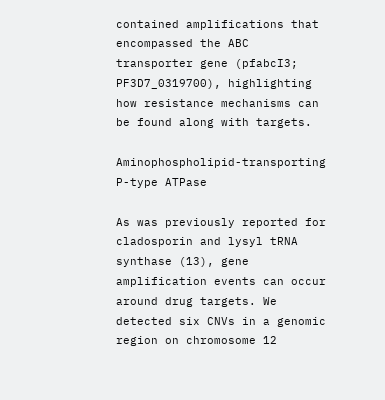contained amplifications that encompassed the ABC transporter gene (pfabcI3; PF3D7_0319700), highlighting how resistance mechanisms can be found along with targets.

Aminophospholipid-transporting P-type ATPase

As was previously reported for cladosporin and lysyl tRNA synthase (13), gene amplification events can occur around drug targets. We detected six CNVs in a genomic region on chromosome 12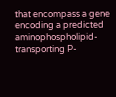that encompass a gene encoding a predicted aminophospholipid-transporting P-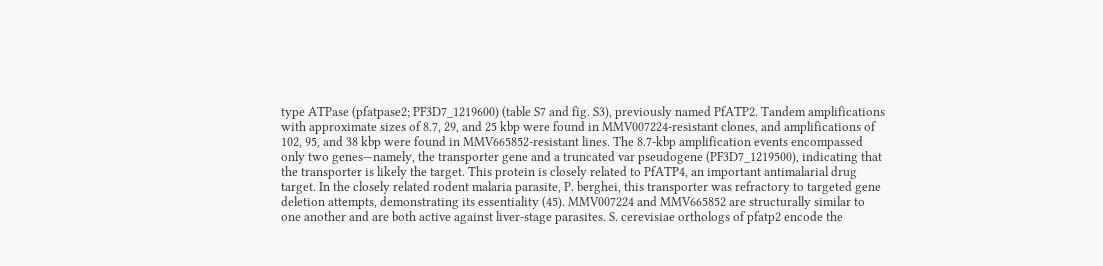type ATPase (pfatpase2; PF3D7_1219600) (table S7 and fig. S3), previously named PfATP2. Tandem amplifications with approximate sizes of 8.7, 29, and 25 kbp were found in MMV007224-resistant clones, and amplifications of 102, 95, and 38 kbp were found in MMV665852-resistant lines. The 8.7-kbp amplification events encompassed only two genes—namely, the transporter gene and a truncated var pseudogene (PF3D7_1219500), indicating that the transporter is likely the target. This protein is closely related to PfATP4, an important antimalarial drug target. In the closely related rodent malaria parasite, P. berghei, this transporter was refractory to targeted gene deletion attempts, demonstrating its essentiality (45). MMV007224 and MMV665852 are structurally similar to one another and are both active against liver-stage parasites. S. cerevisiae orthologs of pfatp2 encode the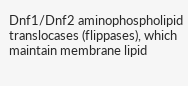Dnf1/Dnf2 aminophospholipid translocases (flippases), which maintain membrane lipid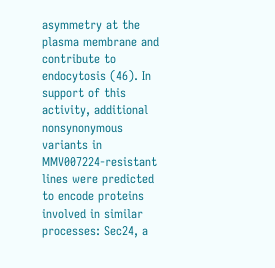asymmetry at the plasma membrane and contribute to endocytosis (46). In support of this activity, additional nonsynonymous variants in MMV007224-resistant lines were predicted to encode proteins involved in similar processes: Sec24, a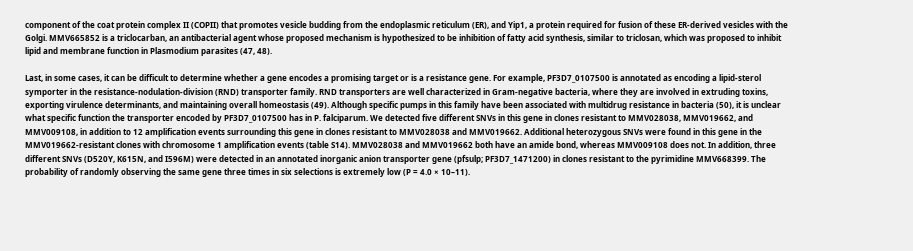component of the coat protein complex II (COPII) that promotes vesicle budding from the endoplasmic reticulum (ER), and Yip1, a protein required for fusion of these ER-derived vesicles with the Golgi. MMV665852 is a triclocarban, an antibacterial agent whose proposed mechanism is hypothesized to be inhibition of fatty acid synthesis, similar to triclosan, which was proposed to inhibit lipid and membrane function in Plasmodium parasites (47, 48).

Last, in some cases, it can be difficult to determine whether a gene encodes a promising target or is a resistance gene. For example, PF3D7_0107500 is annotated as encoding a lipid-sterol symporter in the resistance-nodulation-division (RND) transporter family. RND transporters are well characterized in Gram-negative bacteria, where they are involved in extruding toxins, exporting virulence determinants, and maintaining overall homeostasis (49). Although specific pumps in this family have been associated with multidrug resistance in bacteria (50), it is unclear what specific function the transporter encoded by PF3D7_0107500 has in P. falciparum. We detected five different SNVs in this gene in clones resistant to MMV028038, MMV019662, and MMV009108, in addition to 12 amplification events surrounding this gene in clones resistant to MMV028038 and MMV019662. Additional heterozygous SNVs were found in this gene in the MMV019662-resistant clones with chromosome 1 amplification events (table S14). MMV028038 and MMV019662 both have an amide bond, whereas MMV009108 does not. In addition, three different SNVs (D520Y, K615N, and I596M) were detected in an annotated inorganic anion transporter gene (pfsulp; PF3D7_1471200) in clones resistant to the pyrimidine MMV668399. The probability of randomly observing the same gene three times in six selections is extremely low (P = 4.0 × 10–11).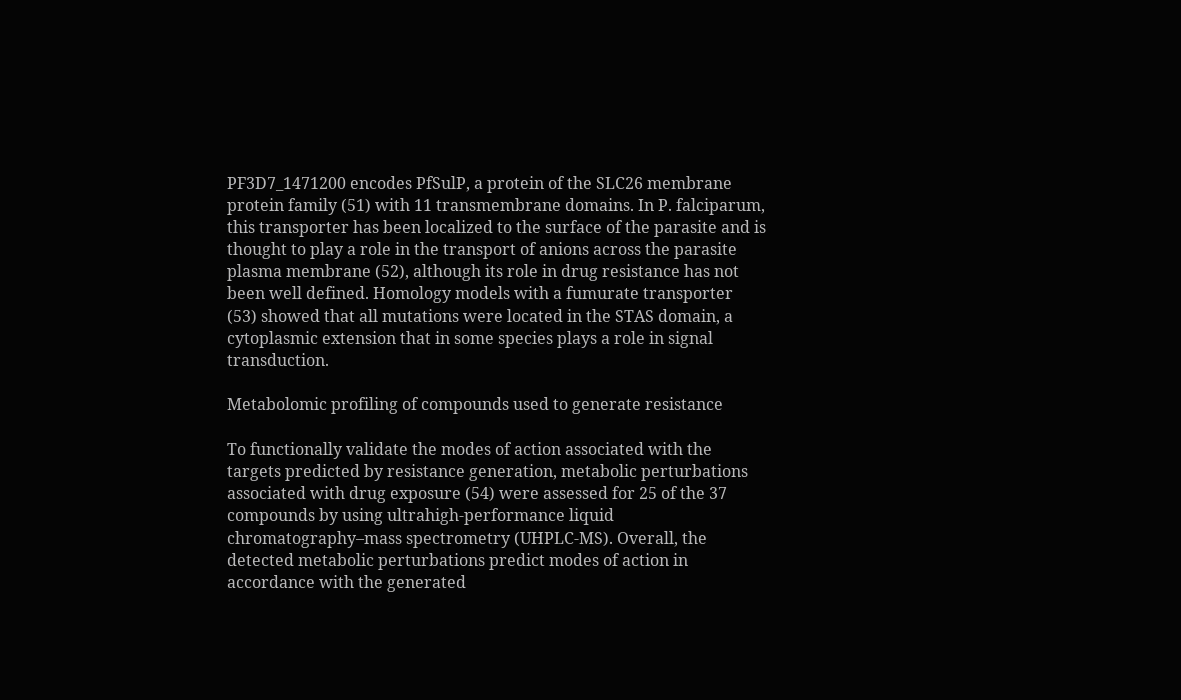PF3D7_1471200 encodes PfSulP, a protein of the SLC26 membrane protein family (51) with 11 transmembrane domains. In P. falciparum, this transporter has been localized to the surface of the parasite and is thought to play a role in the transport of anions across the parasite plasma membrane (52), although its role in drug resistance has not been well defined. Homology models with a fumurate transporter (53) showed that all mutations were located in the STAS domain, a cytoplasmic extension that in some species plays a role in signal transduction.

Metabolomic profiling of compounds used to generate resistance

To functionally validate the modes of action associated with the targets predicted by resistance generation, metabolic perturbations associated with drug exposure (54) were assessed for 25 of the 37 compounds by using ultrahigh-performance liquid chromatography–mass spectrometry (UHPLC-MS). Overall, the detected metabolic perturbations predict modes of action in accordance with the generated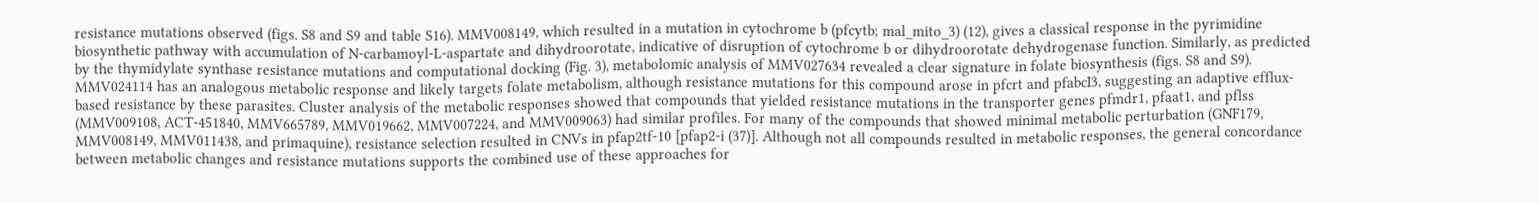resistance mutations observed (figs. S8 and S9 and table S16). MMV008149, which resulted in a mutation in cytochrome b (pfcytb; mal_mito_3) (12), gives a classical response in the pyrimidine biosynthetic pathway with accumulation of N-carbamoyl-L-aspartate and dihydroorotate, indicative of disruption of cytochrome b or dihydroorotate dehydrogenase function. Similarly, as predicted by the thymidylate synthase resistance mutations and computational docking (Fig. 3), metabolomic analysis of MMV027634 revealed a clear signature in folate biosynthesis (figs. S8 and S9). MMV024114 has an analogous metabolic response and likely targets folate metabolism, although resistance mutations for this compound arose in pfcrt and pfabcI3, suggesting an adaptive efflux-based resistance by these parasites. Cluster analysis of the metabolic responses showed that compounds that yielded resistance mutations in the transporter genes pfmdr1, pfaat1, and pflss (MMV009108, ACT-451840, MMV665789, MMV019662, MMV007224, and MMV009063) had similar profiles. For many of the compounds that showed minimal metabolic perturbation (GNF179, MMV008149, MMV011438, and primaquine), resistance selection resulted in CNVs in pfap2tf-10 [pfap2-i (37)]. Although not all compounds resulted in metabolic responses, the general concordance between metabolic changes and resistance mutations supports the combined use of these approaches for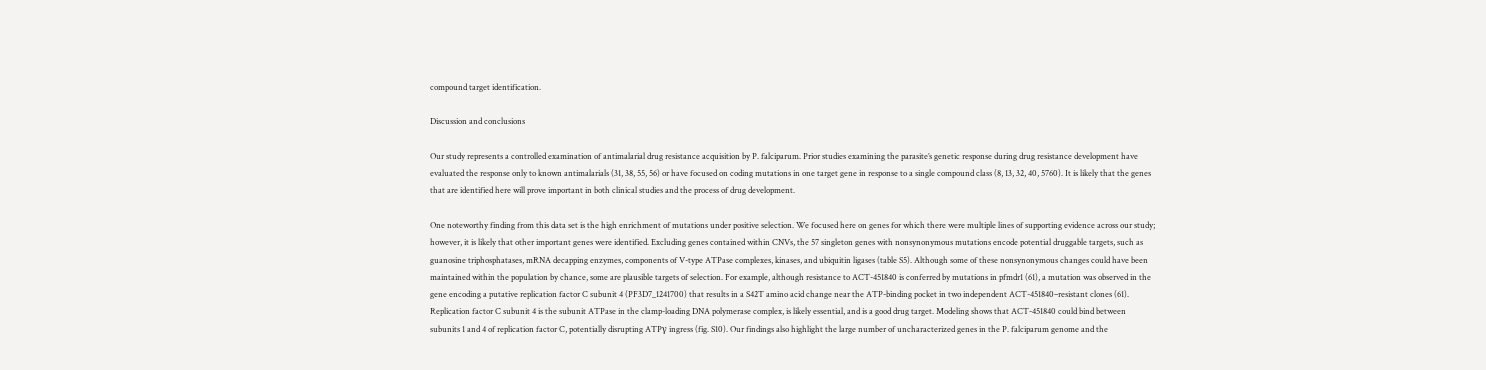compound target identification.

Discussion and conclusions

Our study represents a controlled examination of antimalarial drug resistance acquisition by P. falciparum. Prior studies examining the parasite’s genetic response during drug resistance development have evaluated the response only to known antimalarials (31, 38, 55, 56) or have focused on coding mutations in one target gene in response to a single compound class (8, 13, 32, 40, 5760). It is likely that the genes that are identified here will prove important in both clinical studies and the process of drug development.

One noteworthy finding from this data set is the high enrichment of mutations under positive selection. We focused here on genes for which there were multiple lines of supporting evidence across our study; however, it is likely that other important genes were identified. Excluding genes contained within CNVs, the 57 singleton genes with nonsynonymous mutations encode potential druggable targets, such as guanosine triphosphatases, mRNA decapping enzymes, components of V-type ATPase complexes, kinases, and ubiquitin ligases (table S5). Although some of these nonsynonymous changes could have been maintained within the population by chance, some are plausible targets of selection. For example, although resistance to ACT-451840 is conferred by mutations in pfmdr1 (61), a mutation was observed in the gene encoding a putative replication factor C subunit 4 (PF3D7_1241700) that results in a S42T amino acid change near the ATP-binding pocket in two independent ACT-451840–resistant clones (61). Replication factor C subunit 4 is the subunit ATPase in the clamp-loading DNA polymerase complex, is likely essential, and is a good drug target. Modeling shows that ACT-451840 could bind between subunits 1 and 4 of replication factor C, potentially disrupting ATPγ ingress (fig. S10). Our findings also highlight the large number of uncharacterized genes in the P. falciparum genome and the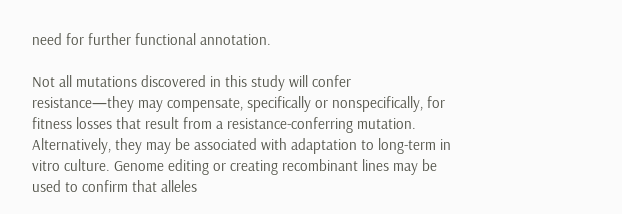need for further functional annotation.

Not all mutations discovered in this study will confer resistance—they may compensate, specifically or nonspecifically, for fitness losses that result from a resistance-conferring mutation. Alternatively, they may be associated with adaptation to long-term in vitro culture. Genome editing or creating recombinant lines may be used to confirm that alleles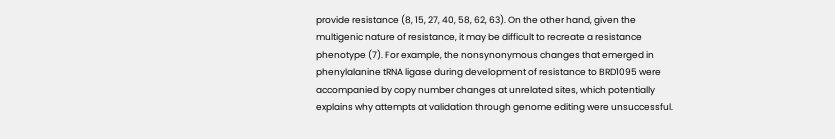provide resistance (8, 15, 27, 40, 58, 62, 63). On the other hand, given the multigenic nature of resistance, it may be difficult to recreate a resistance phenotype (7). For example, the nonsynonymous changes that emerged in phenylalanine tRNA ligase during development of resistance to BRD1095 were accompanied by copy number changes at unrelated sites, which potentially explains why attempts at validation through genome editing were unsuccessful.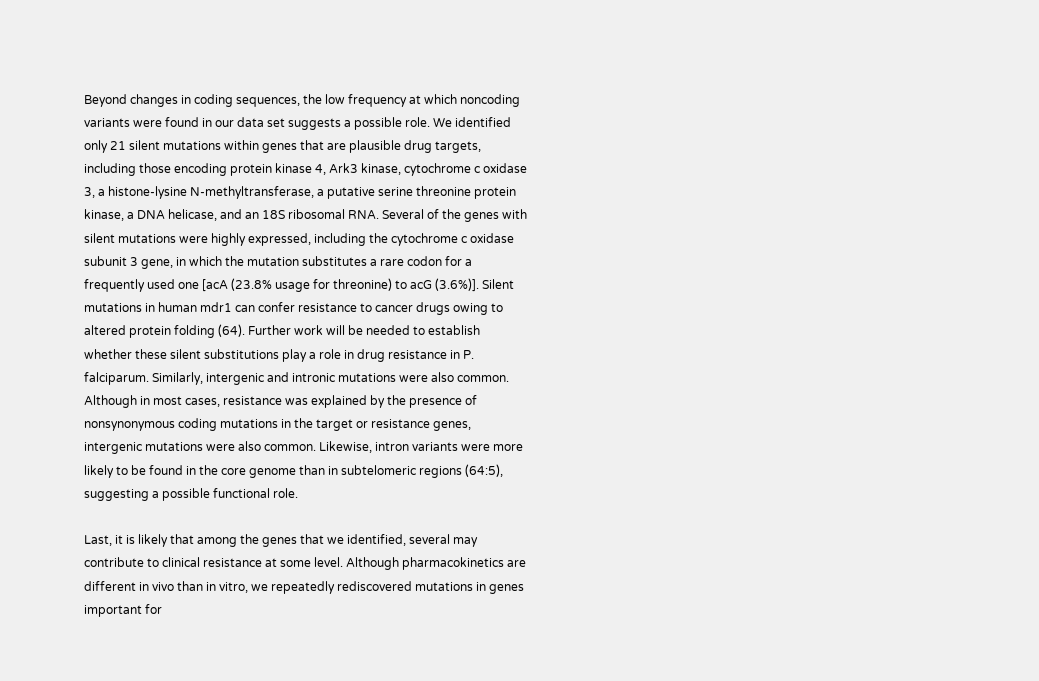Beyond changes in coding sequences, the low frequency at which noncoding variants were found in our data set suggests a possible role. We identified only 21 silent mutations within genes that are plausible drug targets, including those encoding protein kinase 4, Ark3 kinase, cytochrome c oxidase 3, a histone-lysine N-methyltransferase, a putative serine threonine protein kinase, a DNA helicase, and an 18S ribosomal RNA. Several of the genes with silent mutations were highly expressed, including the cytochrome c oxidase subunit 3 gene, in which the mutation substitutes a rare codon for a frequently used one [acA (23.8% usage for threonine) to acG (3.6%)]. Silent mutations in human mdr1 can confer resistance to cancer drugs owing to altered protein folding (64). Further work will be needed to establish whether these silent substitutions play a role in drug resistance in P. falciparum. Similarly, intergenic and intronic mutations were also common. Although in most cases, resistance was explained by the presence of nonsynonymous coding mutations in the target or resistance genes, intergenic mutations were also common. Likewise, intron variants were more likely to be found in the core genome than in subtelomeric regions (64:5), suggesting a possible functional role.

Last, it is likely that among the genes that we identified, several may contribute to clinical resistance at some level. Although pharmacokinetics are different in vivo than in vitro, we repeatedly rediscovered mutations in genes important for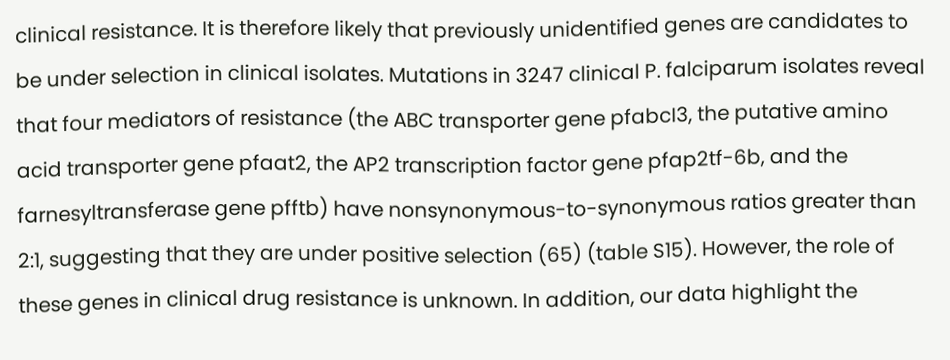clinical resistance. It is therefore likely that previously unidentified genes are candidates to be under selection in clinical isolates. Mutations in 3247 clinical P. falciparum isolates reveal that four mediators of resistance (the ABC transporter gene pfabcI3, the putative amino acid transporter gene pfaat2, the AP2 transcription factor gene pfap2tf-6b, and the farnesyltransferase gene pfftb) have nonsynonymous-to-synonymous ratios greater than 2:1, suggesting that they are under positive selection (65) (table S15). However, the role of these genes in clinical drug resistance is unknown. In addition, our data highlight the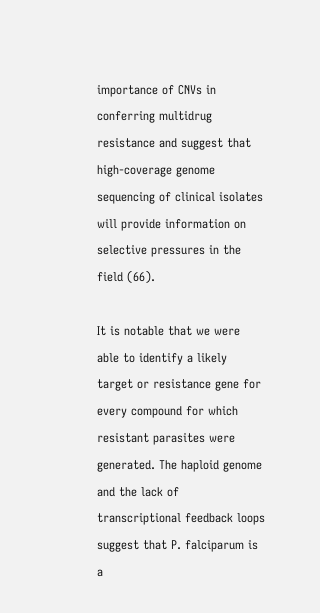importance of CNVs in conferring multidrug resistance and suggest that high-coverage genome sequencing of clinical isolates will provide information on selective pressures in the field (66).

It is notable that we were able to identify a likely target or resistance gene for every compound for which resistant parasites were generated. The haploid genome and the lack of transcriptional feedback loops suggest that P. falciparum is a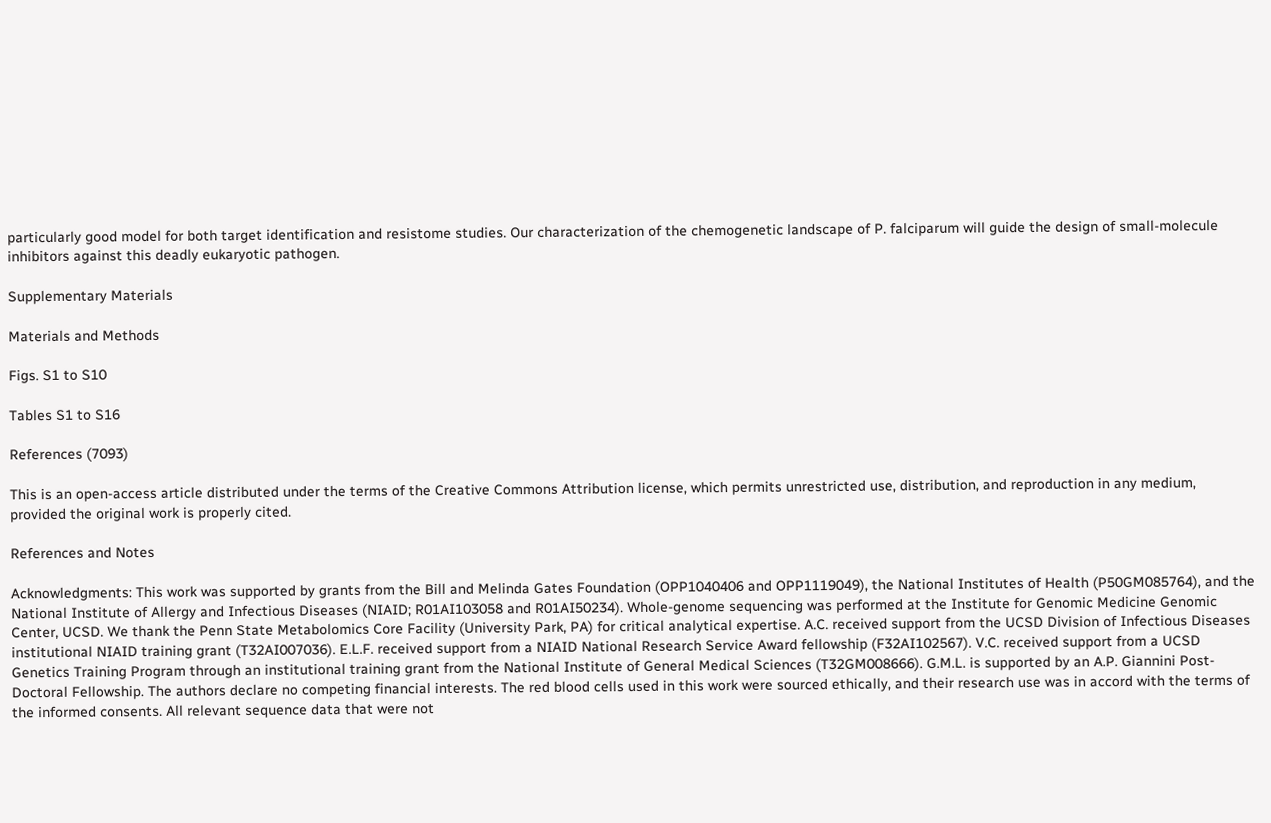particularly good model for both target identification and resistome studies. Our characterization of the chemogenetic landscape of P. falciparum will guide the design of small-molecule inhibitors against this deadly eukaryotic pathogen.

Supplementary Materials

Materials and Methods

Figs. S1 to S10

Tables S1 to S16

References (7093)

This is an open-access article distributed under the terms of the Creative Commons Attribution license, which permits unrestricted use, distribution, and reproduction in any medium, provided the original work is properly cited.

References and Notes

Acknowledgments: This work was supported by grants from the Bill and Melinda Gates Foundation (OPP1040406 and OPP1119049), the National Institutes of Health (P50GM085764), and the National Institute of Allergy and Infectious Diseases (NIAID; R01AI103058 and R01AI50234). Whole-genome sequencing was performed at the Institute for Genomic Medicine Genomic Center, UCSD. We thank the Penn State Metabolomics Core Facility (University Park, PA) for critical analytical expertise. A.C. received support from the UCSD Division of Infectious Diseases institutional NIAID training grant (T32AI007036). E.L.F. received support from a NIAID National Research Service Award fellowship (F32AI102567). V.C. received support from a UCSD Genetics Training Program through an institutional training grant from the National Institute of General Medical Sciences (T32GM008666). G.M.L. is supported by an A.P. Giannini Post-Doctoral Fellowship. The authors declare no competing financial interests. The red blood cells used in this work were sourced ethically, and their research use was in accord with the terms of the informed consents. All relevant sequence data that were not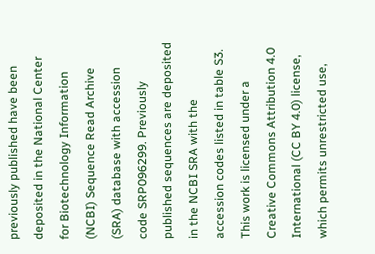previously published have been deposited in the National Center for Biotechnology Information (NCBI) Sequence Read Archive (SRA) database with accession code SRP096299. Previously published sequences are deposited in the NCBI SRA with the accession codes listed in table S3. This work is licensed under a Creative Commons Attribution 4.0 International (CC BY 4.0) license, which permits unrestricted use,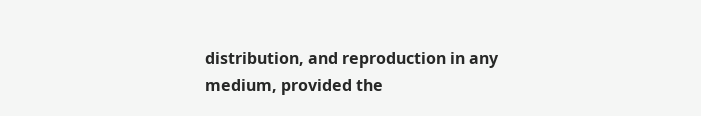distribution, and reproduction in any medium, provided the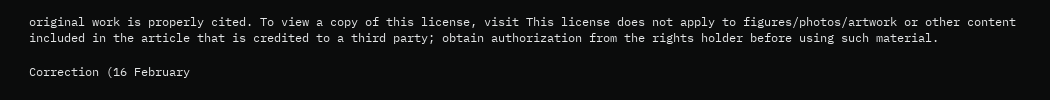original work is properly cited. To view a copy of this license, visit This license does not apply to figures/photos/artwork or other content included in the article that is credited to a third party; obtain authorization from the rights holder before using such material.

Correction (16 February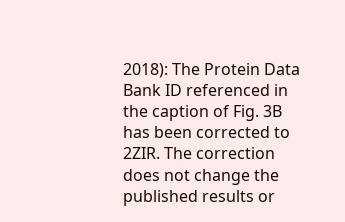2018): The Protein Data Bank ID referenced in the caption of Fig. 3B has been corrected to 2ZIR. The correction does not change the published results or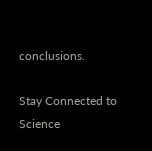conclusions.

Stay Connected to Science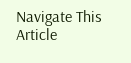Navigate This Article